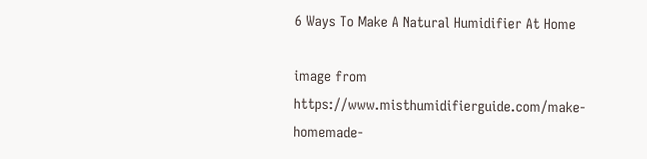6 Ways To Make A Natural Humidifier At Home

image from https://www.misthumidifierguide.com/make-homemade-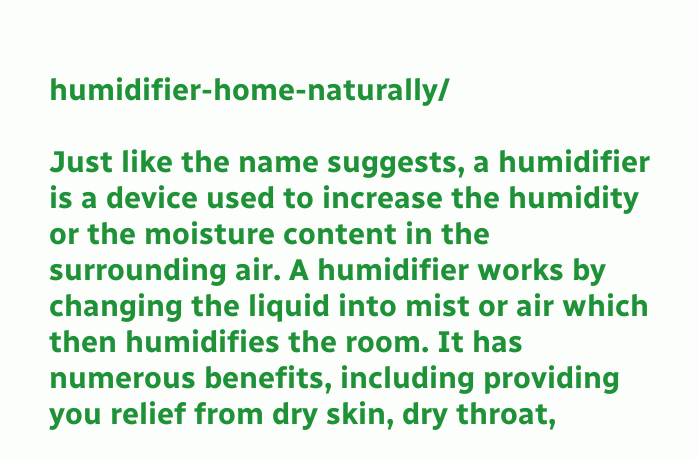humidifier-home-naturally/

Just like the name suggests, a humidifier is a device used to increase the humidity or the moisture content in the surrounding air. A humidifier works by changing the liquid into mist or air which then humidifies the room. It has numerous benefits, including providing you relief from dry skin, dry throat,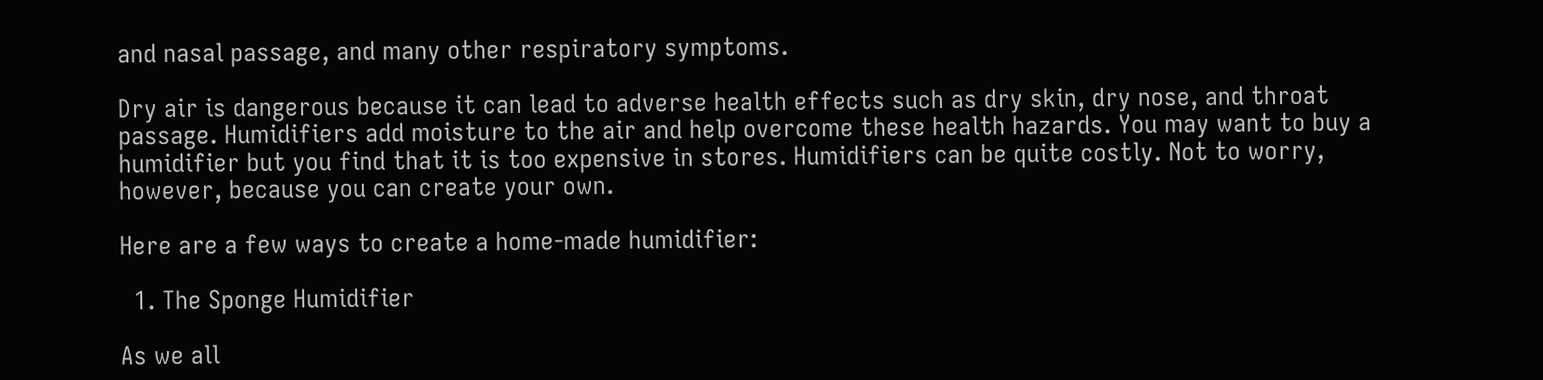and nasal passage, and many other respiratory symptoms.

Dry air is dangerous because it can lead to adverse health effects such as dry skin, dry nose, and throat passage. Humidifiers add moisture to the air and help overcome these health hazards. You may want to buy a humidifier but you find that it is too expensive in stores. Humidifiers can be quite costly. Not to worry, however, because you can create your own.

Here are a few ways to create a home-made humidifier:

  1. The Sponge Humidifier

As we all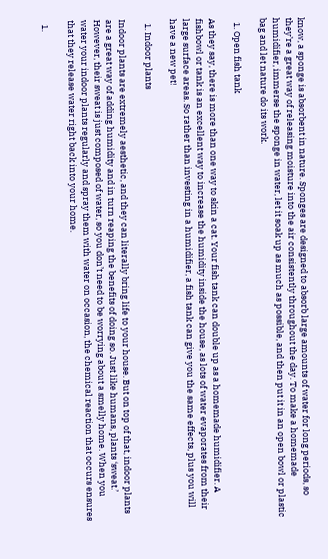know, a sponge is absorbent in nature. Sponges are designed to absorb large amounts of water for long periods, so they’re a great way of releasing moisture into the air consistently throughout the day. To make a homemade humidifier, immerse the sponge in water, let it soak up as much as possible, and then put it in an open bowl or plastic bag and let nature do its work.

  1. Open fish tank

As they say, there is more than one way to skin a cat. Your fish tank can double up as a homemade humidifier. A fishbowl or tank is an excellent way to increase the humidity inside the house, as lots of water evaporates from their large surface areas. So rather than investing in a humidifier, a fish tank can give you the same effects, plus you will have a new pet!

  1. Indoor plants

Indoor plants are extremely aesthetic, and they can literally bring life to your house. But on top of that, indoor plants are a great way of adding humidity and in turn reaping the benefits of doing so. Just like humans, plants ‘sweat.’ However, their sweat is just composed of water, so you don’t need to be worrying about a smelly home. When you water your indoor plants regularly and spray them with water on occasion, the chemical reaction that occurs ensures that they release water right back into your home.

  1.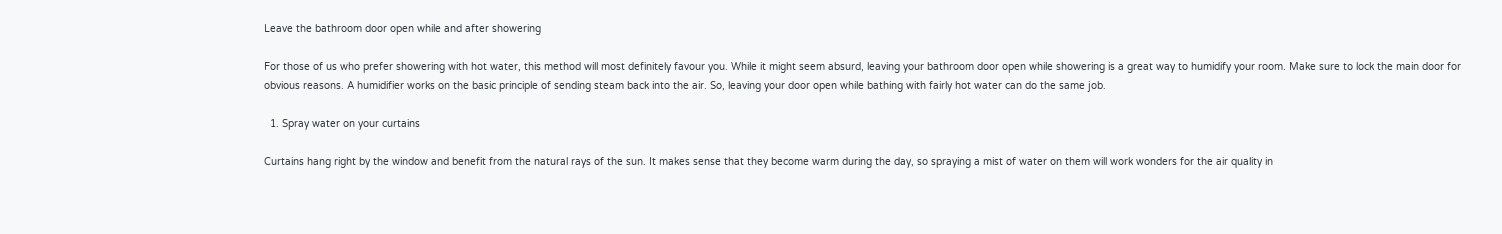Leave the bathroom door open while and after showering

For those of us who prefer showering with hot water, this method will most definitely favour you. While it might seem absurd, leaving your bathroom door open while showering is a great way to humidify your room. Make sure to lock the main door for obvious reasons. A humidifier works on the basic principle of sending steam back into the air. So, leaving your door open while bathing with fairly hot water can do the same job.

  1. Spray water on your curtains

Curtains hang right by the window and benefit from the natural rays of the sun. It makes sense that they become warm during the day, so spraying a mist of water on them will work wonders for the air quality in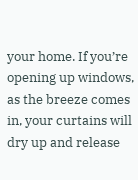your home. If you’re opening up windows, as the breeze comes in, your curtains will dry up and release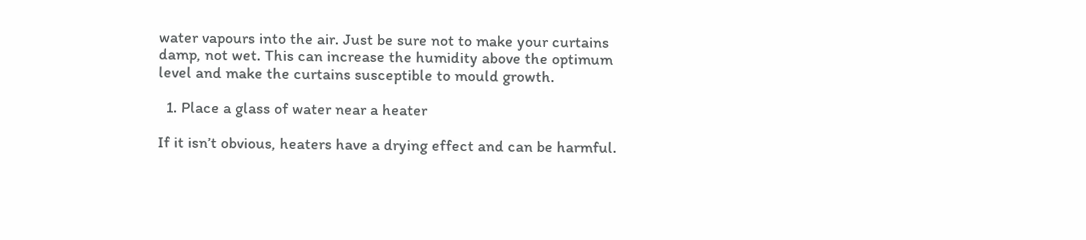water vapours into the air. Just be sure not to make your curtains damp, not wet. This can increase the humidity above the optimum level and make the curtains susceptible to mould growth.

  1. Place a glass of water near a heater

If it isn’t obvious, heaters have a drying effect and can be harmful.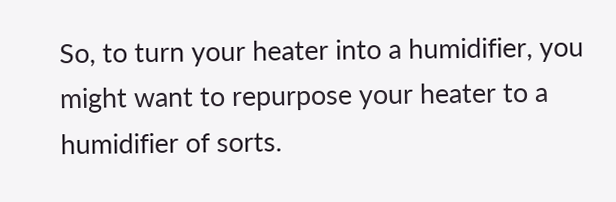So, to turn your heater into a humidifier, you might want to repurpose your heater to a humidifier of sorts.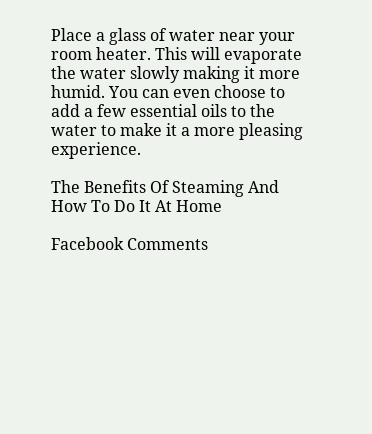Place a glass of water near your room heater. This will evaporate the water slowly making it more humid. You can even choose to add a few essential oils to the water to make it a more pleasing experience.

The Benefits Of Steaming And How To Do It At Home

Facebook Comments